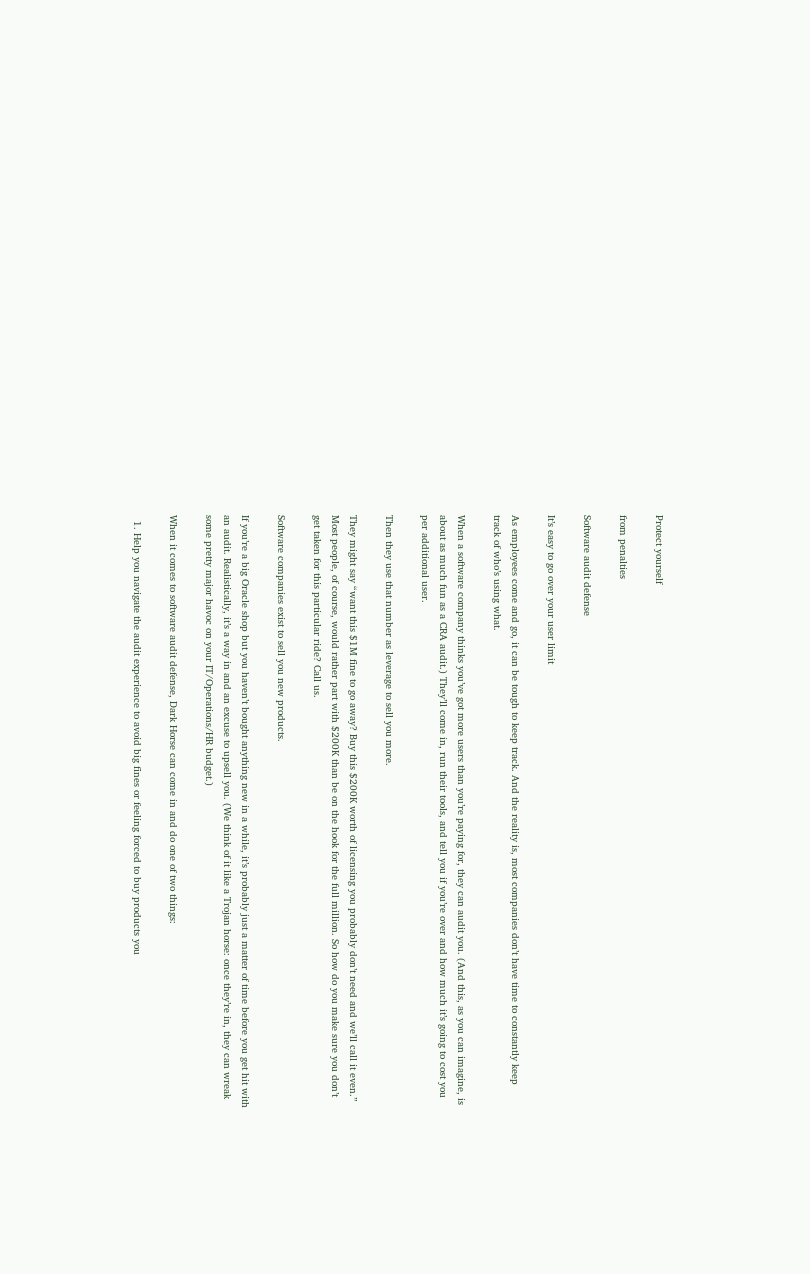Protect yourself

from penalties

Software audit defense

It’s easy to go over your user limit

As employees come and go, it can be tough to keep track. And the reality is, most companies don’t have time to constantly keep track of who’s using what.

When a software company thinks you’ve got more users than you’re paying for, they can audit you. (And this, as you can imagine, is about as much fun as a CRA audit.) They’ll come in, run their tools, and tell you if you’re over and how much it’s going to cost you per additional user.

Then they use that number as leverage to sell you more.

They might say “want this $1M fine to go away? Buy this $200K worth of licensing you probably don’t need and we’ll call it even.” Most people, of course, would rather part with $200K than be on the hook for the full million. So how do you make sure you don’t get taken for this particular ride? Call us.

Software companies exist to sell you new products.

If you’re a big Oracle shop but you haven’t bought anything new in a while, it’s probably just a matter of time before you get hit with an audit. Realistically, it’s a way in and an excuse to upsell you. (We think of it like a Trojan horse: once they’re in, they can wreak some pretty major havoc on your IT/Operations/HR budget.)

When it comes to software audit defense, Dark Horse can come in and do one of two things:

  1. Help you navigate the audit experience to avoid big fines or feeling forced to buy products you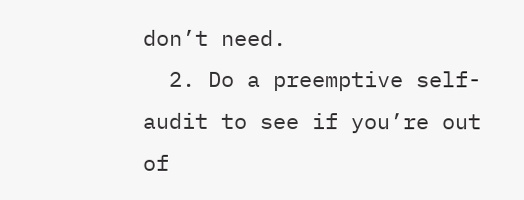don’t need.
  2. Do a preemptive self-audit to see if you’re out of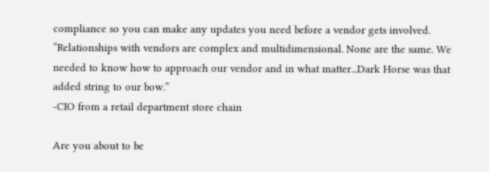compliance so you can make any updates you need before a vendor gets involved.
“Relationships with vendors are complex and multidimensional. None are the same. We needed to know how to approach our vendor and in what matter...Dark Horse was that added string to our bow.”
-CIO from a retail department store chain

Are you about to be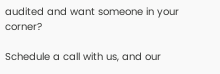audited and want someone in your corner?

Schedule a call with us, and our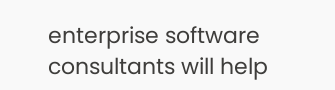enterprise software consultants will help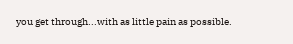you get through...with as little pain as possible.